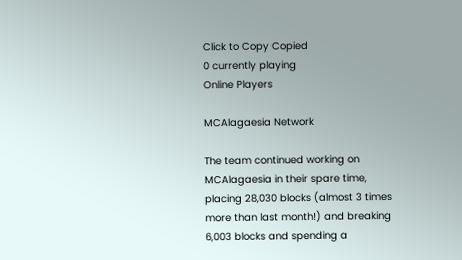Click to Copy Copied
0 currently playing
Online Players

MCAlagaesia Network

The team continued working on MCAlagaesia in their spare time, placing 28,030 blocks (almost 3 times more than last month!) and breaking 6,003 blocks and spending a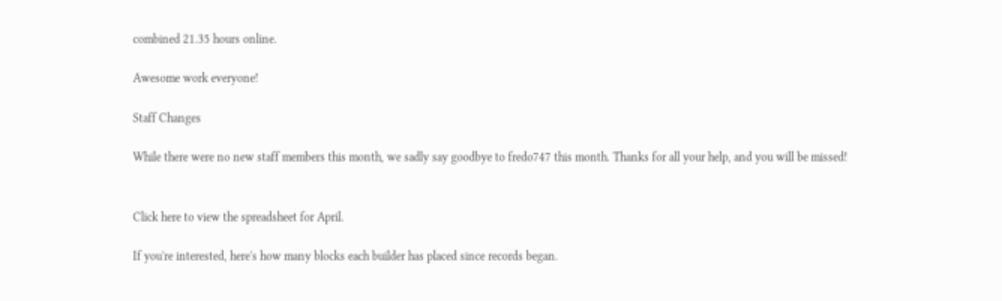combined 21.35 hours online.

Awesome work everyone!

Staff Changes

While there were no new staff members this month, we sadly say goodbye to fredo747 this month. Thanks for all your help, and you will be missed!


Click here to view the spreadsheet for April.

If you're interested, here's how many blocks each builder has placed since records began.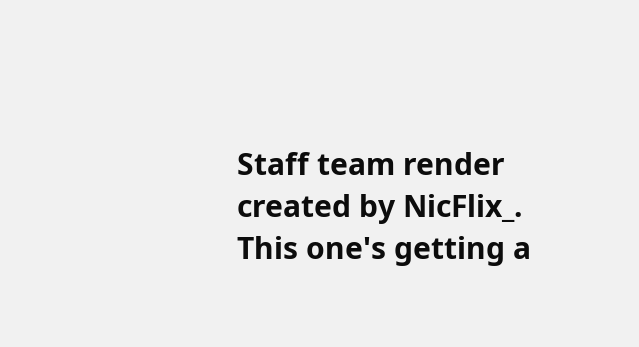Staff team render created by NicFlix_. This one's getting a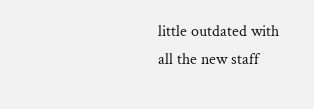little outdated with all the new staff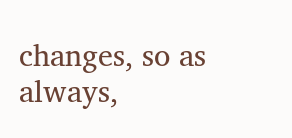changes, so as always,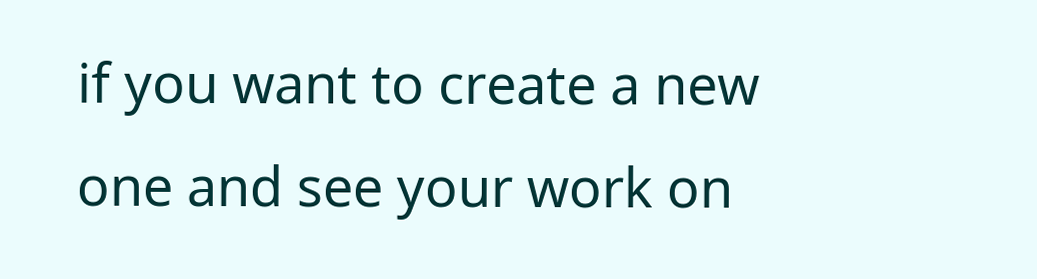if you want to create a new one and see your work on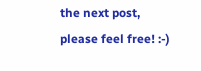the next post, please feel free! :-)